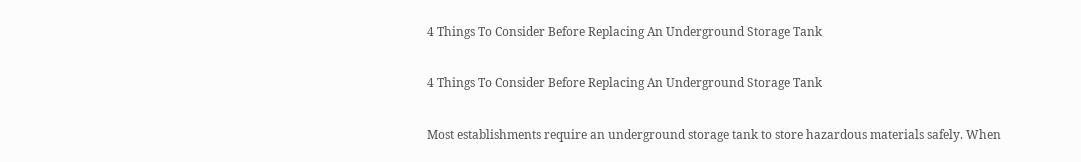4 Things To Consider Before Replacing An Underground Storage Tank

4 Things To Consider Before Replacing An Underground Storage Tank

Most establishments require an underground storage tank to store hazardous materials safely. When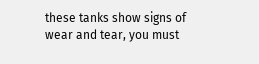these tanks show signs of wear and tear, you must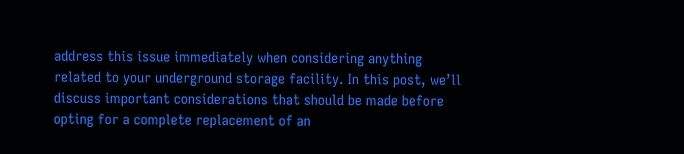address this issue immediately when considering anything related to your underground storage facility. In this post, we’ll discuss important considerations that should be made before opting for a complete replacement of an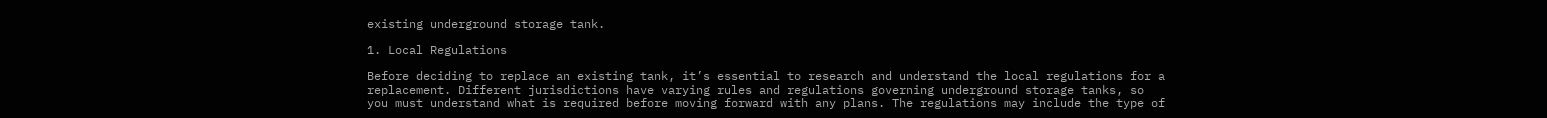existing underground storage tank.

1. Local Regulations

Before deciding to replace an existing tank, it’s essential to research and understand the local regulations for a replacement. Different jurisdictions have varying rules and regulations governing underground storage tanks, so you must understand what is required before moving forward with any plans. The regulations may include the type of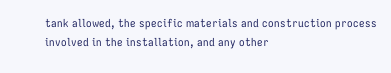tank allowed, the specific materials and construction process involved in the installation, and any other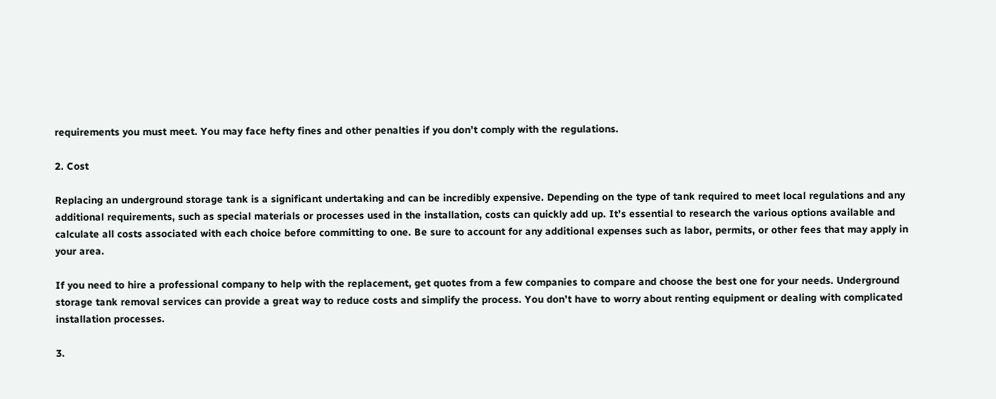requirements you must meet. You may face hefty fines and other penalties if you don’t comply with the regulations.

2. Cost

Replacing an underground storage tank is a significant undertaking and can be incredibly expensive. Depending on the type of tank required to meet local regulations and any additional requirements, such as special materials or processes used in the installation, costs can quickly add up. It’s essential to research the various options available and calculate all costs associated with each choice before committing to one. Be sure to account for any additional expenses such as labor, permits, or other fees that may apply in your area.

If you need to hire a professional company to help with the replacement, get quotes from a few companies to compare and choose the best one for your needs. Underground storage tank removal services can provide a great way to reduce costs and simplify the process. You don’t have to worry about renting equipment or dealing with complicated installation processes.

3.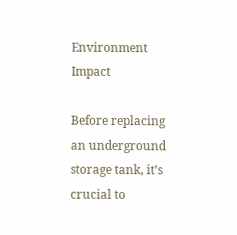Environment Impact

Before replacing an underground storage tank, it’s crucial to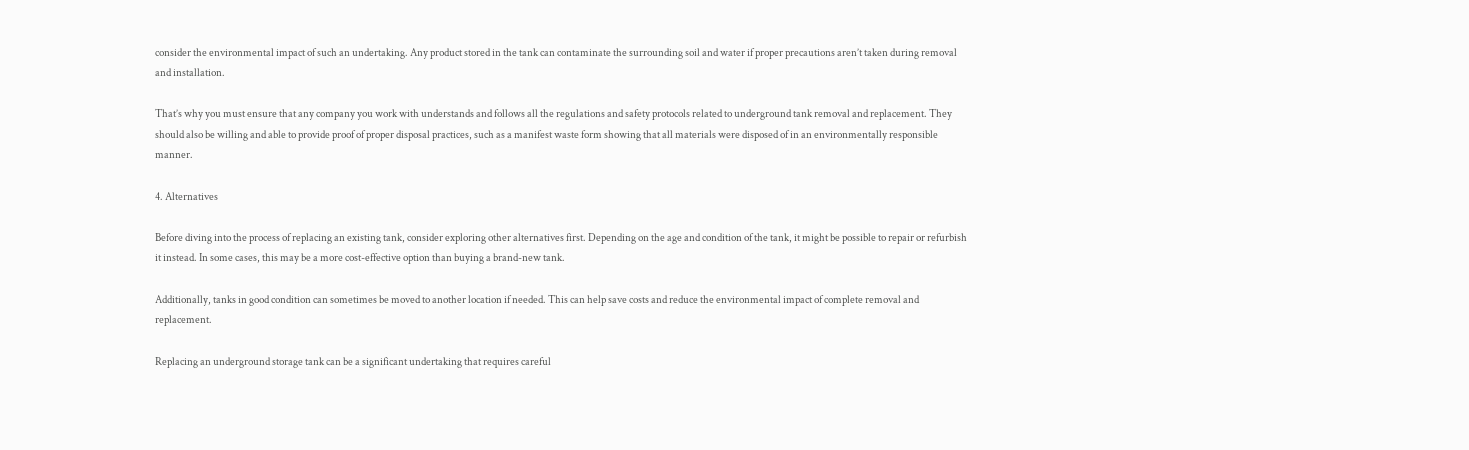consider the environmental impact of such an undertaking. Any product stored in the tank can contaminate the surrounding soil and water if proper precautions aren’t taken during removal and installation.

That’s why you must ensure that any company you work with understands and follows all the regulations and safety protocols related to underground tank removal and replacement. They should also be willing and able to provide proof of proper disposal practices, such as a manifest waste form showing that all materials were disposed of in an environmentally responsible manner.

4. Alternatives

Before diving into the process of replacing an existing tank, consider exploring other alternatives first. Depending on the age and condition of the tank, it might be possible to repair or refurbish it instead. In some cases, this may be a more cost-effective option than buying a brand-new tank.

Additionally, tanks in good condition can sometimes be moved to another location if needed. This can help save costs and reduce the environmental impact of complete removal and replacement.

Replacing an underground storage tank can be a significant undertaking that requires careful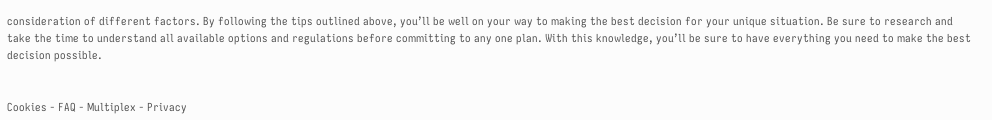consideration of different factors. By following the tips outlined above, you’ll be well on your way to making the best decision for your unique situation. Be sure to research and take the time to understand all available options and regulations before committing to any one plan. With this knowledge, you’ll be sure to have everything you need to make the best decision possible.


Cookies - FAQ - Multiplex - Privacy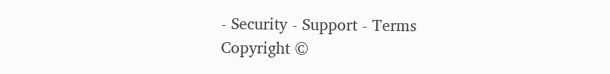- Security - Support - Terms
Copyright ©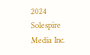2024 Solespire Media Inc.